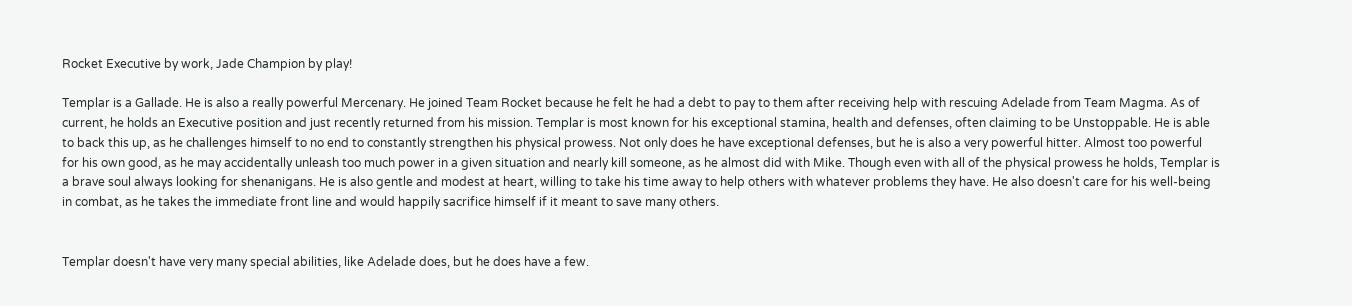Rocket Executive by work, Jade Champion by play!

Templar is a Gallade. He is also a really powerful Mercenary. He joined Team Rocket because he felt he had a debt to pay to them after receiving help with rescuing Adelade from Team Magma. As of current, he holds an Executive position and just recently returned from his mission. Templar is most known for his exceptional stamina, health and defenses, often claiming to be Unstoppable. He is able to back this up, as he challenges himself to no end to constantly strengthen his physical prowess. Not only does he have exceptional defenses, but he is also a very powerful hitter. Almost too powerful for his own good, as he may accidentally unleash too much power in a given situation and nearly kill someone, as he almost did with Mike. Though even with all of the physical prowess he holds, Templar is a brave soul always looking for shenanigans. He is also gentle and modest at heart, willing to take his time away to help others with whatever problems they have. He also doesn't care for his well-being in combat, as he takes the immediate front line and would happily sacrifice himself if it meant to save many others.


Templar doesn't have very many special abilities, like Adelade does, but he does have a few.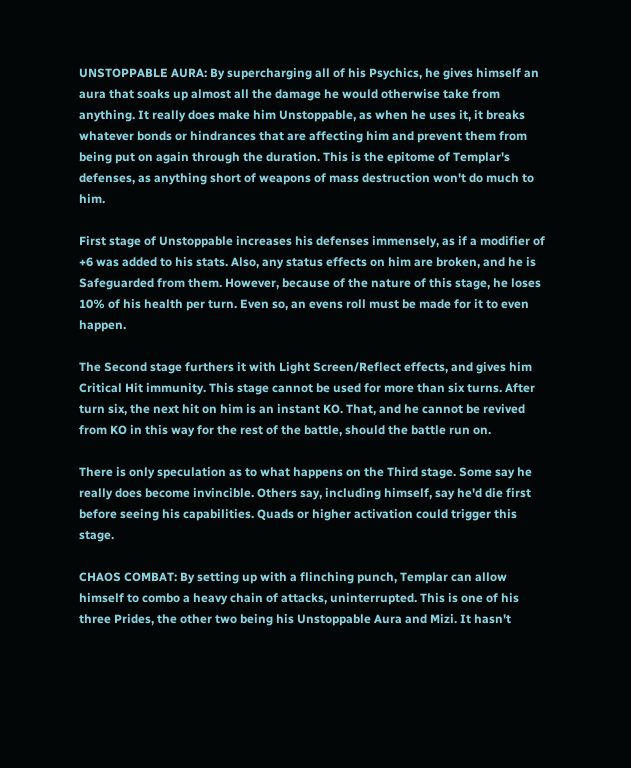UNSTOPPABLE AURA: By supercharging all of his Psychics, he gives himself an aura that soaks up almost all the damage he would otherwise take from anything. It really does make him Unstoppable, as when he uses it, it breaks whatever bonds or hindrances that are affecting him and prevent them from being put on again through the duration. This is the epitome of Templar's defenses, as anything short of weapons of mass destruction won't do much to him.

First stage of Unstoppable increases his defenses immensely, as if a modifier of +6 was added to his stats. Also, any status effects on him are broken, and he is Safeguarded from them. However, because of the nature of this stage, he loses 10% of his health per turn. Even so, an evens roll must be made for it to even happen.

The Second stage furthers it with Light Screen/Reflect effects, and gives him Critical Hit immunity. This stage cannot be used for more than six turns. After turn six, the next hit on him is an instant KO. That, and he cannot be revived from KO in this way for the rest of the battle, should the battle run on.

There is only speculation as to what happens on the Third stage. Some say he really does become invincible. Others say, including himself, say he'd die first before seeing his capabilities. Quads or higher activation could trigger this stage.

CHAOS COMBAT: By setting up with a flinching punch, Templar can allow himself to combo a heavy chain of attacks, uninterrupted. This is one of his three Prides, the other two being his Unstoppable Aura and Mizi. It hasn't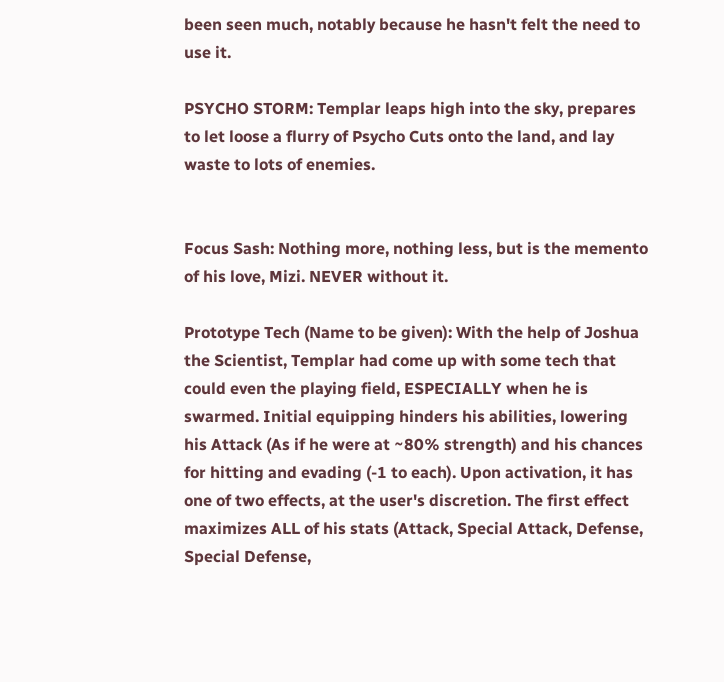been seen much, notably because he hasn't felt the need to use it.

PSYCHO STORM: Templar leaps high into the sky, prepares to let loose a flurry of Psycho Cuts onto the land, and lay waste to lots of enemies.


Focus Sash: Nothing more, nothing less, but is the memento of his love, Mizi. NEVER without it.

Prototype Tech (Name to be given): With the help of Joshua the Scientist, Templar had come up with some tech that could even the playing field, ESPECIALLY when he is swarmed. Initial equipping hinders his abilities, lowering his Attack (As if he were at ~80% strength) and his chances for hitting and evading (-1 to each). Upon activation, it has one of two effects, at the user's discretion. The first effect maximizes ALL of his stats (Attack, Special Attack, Defense, Special Defense,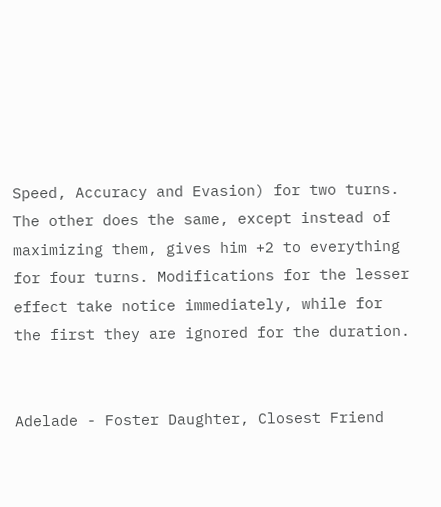Speed, Accuracy and Evasion) for two turns. The other does the same, except instead of maximizing them, gives him +2 to everything for four turns. Modifications for the lesser effect take notice immediately, while for the first they are ignored for the duration.


Adelade - Foster Daughter, Closest Friend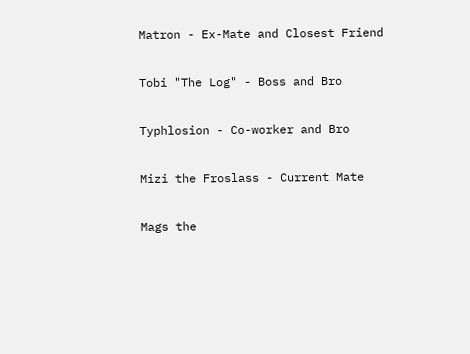Matron - Ex-Mate and Closest Friend

Tobi "The Log" - Boss and Bro

Typhlosion - Co-worker and Bro

Mizi the Froslass - Current Mate

Mags the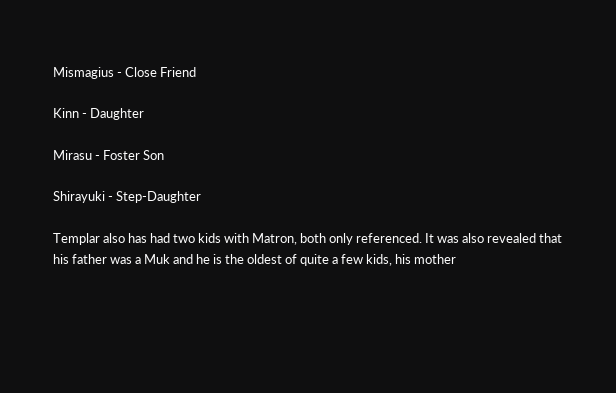Mismagius - Close Friend

Kinn - Daughter

Mirasu - Foster Son

Shirayuki - Step-Daughter

Templar also has had two kids with Matron, both only referenced. It was also revealed that his father was a Muk and he is the oldest of quite a few kids, his mother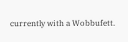currently with a Wobbufett.